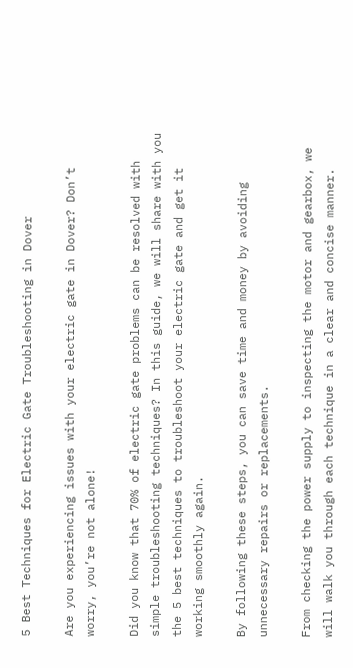5 Best Techniques for Electric Gate Troubleshooting in Dover

Are you experiencing issues with your electric gate in Dover? Don’t worry, you’re not alone!

Did you know that 70% of electric gate problems can be resolved with simple troubleshooting techniques? In this guide, we will share with you the 5 best techniques to troubleshoot your electric gate and get it working smoothly again.

By following these steps, you can save time and money by avoiding unnecessary repairs or replacements.

From checking the power supply to inspecting the motor and gearbox, we will walk you through each technique in a clear and concise manner.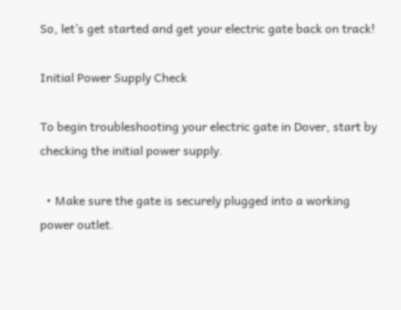So, let’s get started and get your electric gate back on track!

Initial Power Supply Check

To begin troubleshooting your electric gate in Dover, start by checking the initial power supply.

  • Make sure the gate is securely plugged into a working power outlet.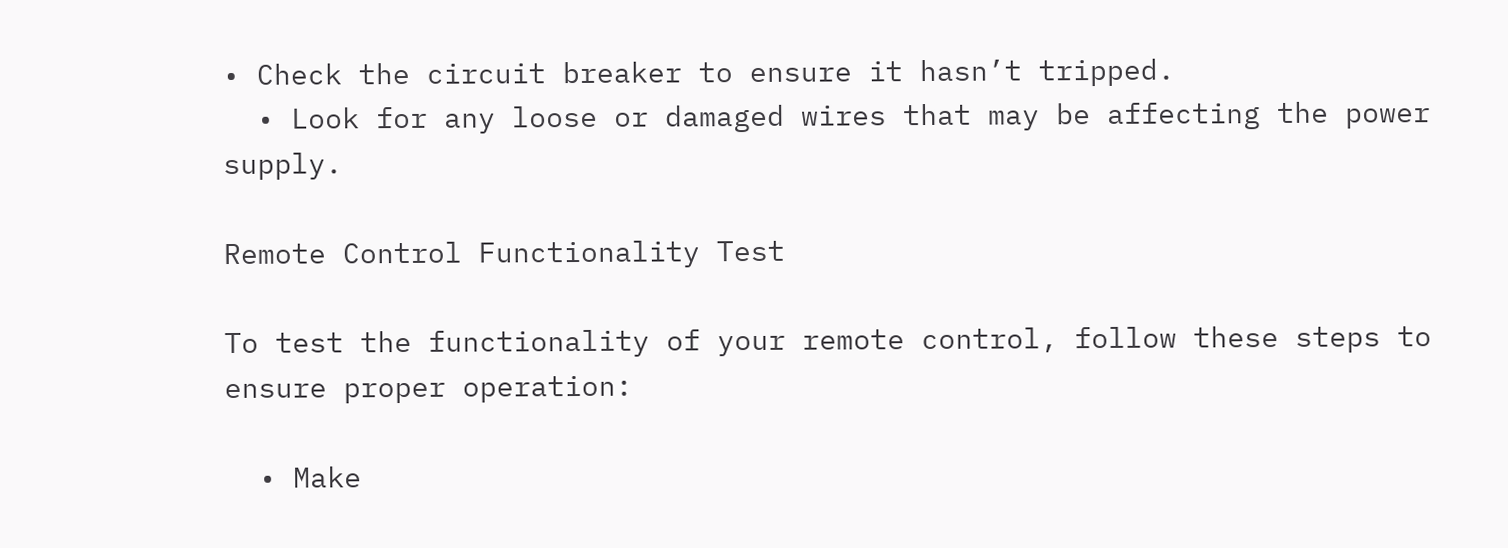• Check the circuit breaker to ensure it hasn’t tripped.
  • Look for any loose or damaged wires that may be affecting the power supply.

Remote Control Functionality Test

To test the functionality of your remote control, follow these steps to ensure proper operation:

  • Make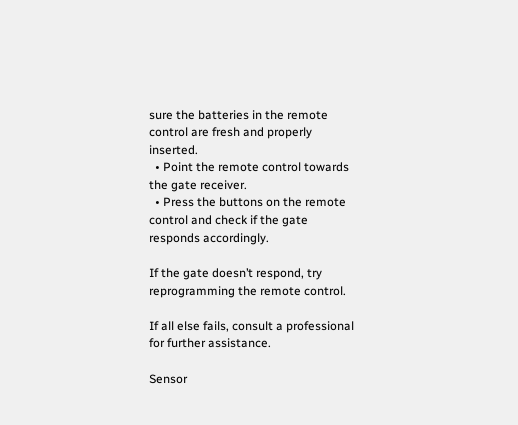sure the batteries in the remote control are fresh and properly inserted.
  • Point the remote control towards the gate receiver.
  • Press the buttons on the remote control and check if the gate responds accordingly.

If the gate doesn’t respond, try reprogramming the remote control.

If all else fails, consult a professional for further assistance.

Sensor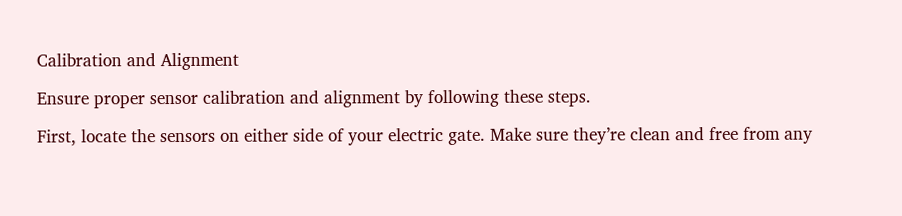Calibration and Alignment

Ensure proper sensor calibration and alignment by following these steps.

First, locate the sensors on either side of your electric gate. Make sure they’re clean and free from any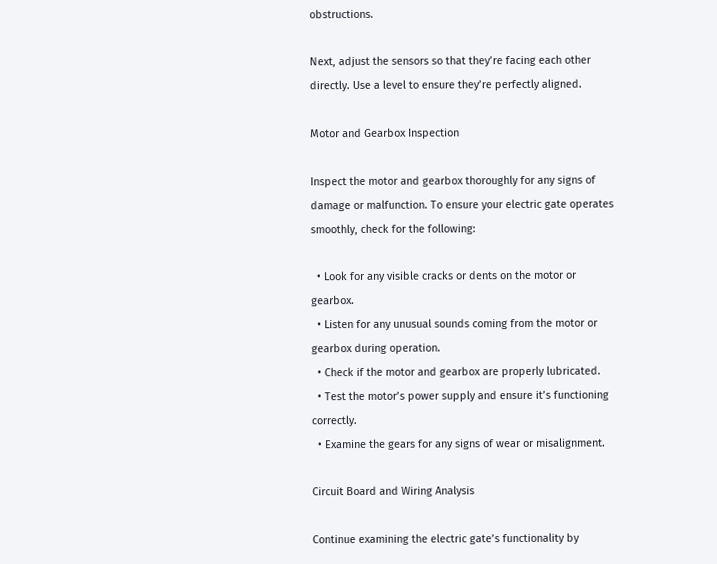obstructions.

Next, adjust the sensors so that they’re facing each other directly. Use a level to ensure they’re perfectly aligned.

Motor and Gearbox Inspection

Inspect the motor and gearbox thoroughly for any signs of damage or malfunction. To ensure your electric gate operates smoothly, check for the following:

  • Look for any visible cracks or dents on the motor or gearbox.
  • Listen for any unusual sounds coming from the motor or gearbox during operation.
  • Check if the motor and gearbox are properly lubricated.
  • Test the motor’s power supply and ensure it’s functioning correctly.
  • Examine the gears for any signs of wear or misalignment.

Circuit Board and Wiring Analysis

Continue examining the electric gate’s functionality by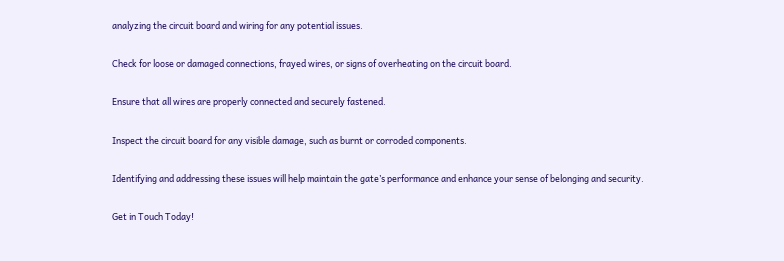analyzing the circuit board and wiring for any potential issues.

Check for loose or damaged connections, frayed wires, or signs of overheating on the circuit board.

Ensure that all wires are properly connected and securely fastened.

Inspect the circuit board for any visible damage, such as burnt or corroded components.

Identifying and addressing these issues will help maintain the gate’s performance and enhance your sense of belonging and security.

Get in Touch Today!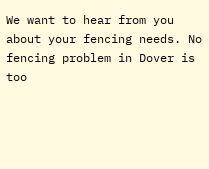We want to hear from you about your fencing needs. No fencing problem in Dover is too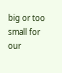big or too small for our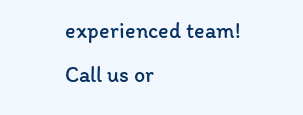experienced team! Call us or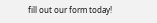fill out our form today!